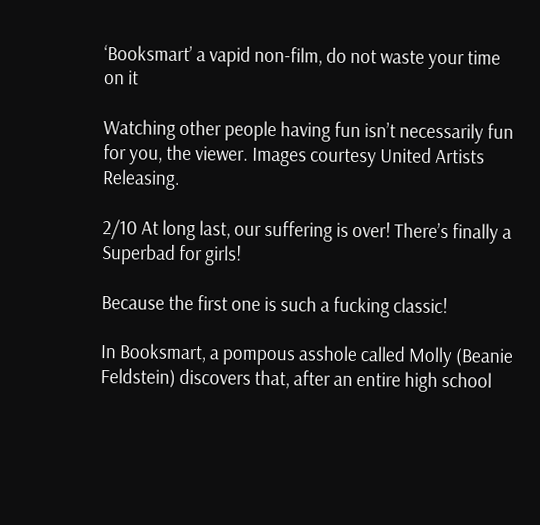‘Booksmart’ a vapid non-film, do not waste your time on it

Watching other people having fun isn’t necessarily fun for you, the viewer. Images courtesy United Artists Releasing.

2/10 At long last, our suffering is over! There’s finally a Superbad for girls!

Because the first one is such a fucking classic!

In Booksmart, a pompous asshole called Molly (Beanie Feldstein) discovers that, after an entire high school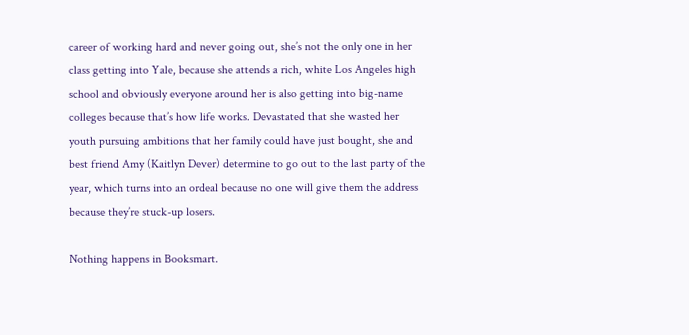career of working hard and never going out, she’s not the only one in her class getting into Yale, because she attends a rich, white Los Angeles high school and obviously everyone around her is also getting into big-name colleges because that’s how life works. Devastated that she wasted her youth pursuing ambitions that her family could have just bought, she and best friend Amy (Kaitlyn Dever) determine to go out to the last party of the year, which turns into an ordeal because no one will give them the address because they’re stuck-up losers.

Nothing happens in Booksmart.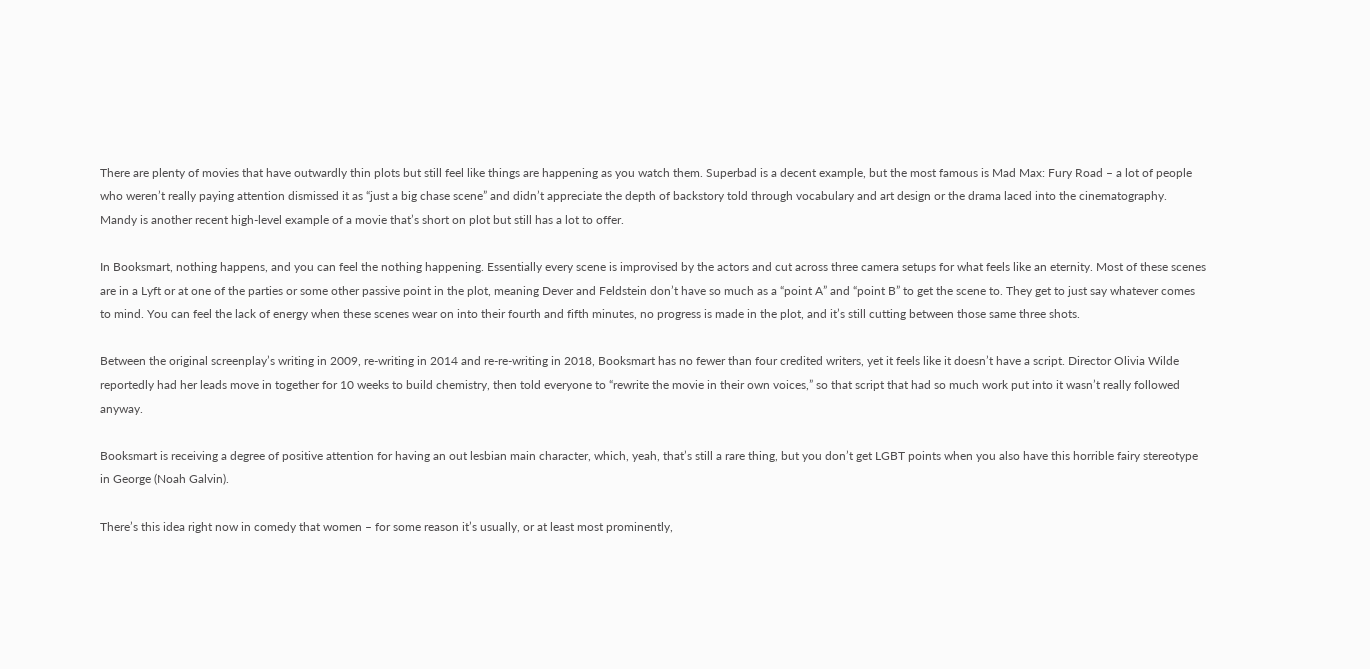There are plenty of movies that have outwardly thin plots but still feel like things are happening as you watch them. Superbad is a decent example, but the most famous is Mad Max: Fury Road – a lot of people who weren’t really paying attention dismissed it as “just a big chase scene” and didn’t appreciate the depth of backstory told through vocabulary and art design or the drama laced into the cinematography. Mandy is another recent high-level example of a movie that’s short on plot but still has a lot to offer.

In Booksmart, nothing happens, and you can feel the nothing happening. Essentially every scene is improvised by the actors and cut across three camera setups for what feels like an eternity. Most of these scenes are in a Lyft or at one of the parties or some other passive point in the plot, meaning Dever and Feldstein don’t have so much as a “point A” and “point B” to get the scene to. They get to just say whatever comes to mind. You can feel the lack of energy when these scenes wear on into their fourth and fifth minutes, no progress is made in the plot, and it’s still cutting between those same three shots.

Between the original screenplay’s writing in 2009, re-writing in 2014 and re-re-writing in 2018, Booksmart has no fewer than four credited writers, yet it feels like it doesn’t have a script. Director Olivia Wilde reportedly had her leads move in together for 10 weeks to build chemistry, then told everyone to “rewrite the movie in their own voices,” so that script that had so much work put into it wasn’t really followed anyway.

Booksmart is receiving a degree of positive attention for having an out lesbian main character, which, yeah, that’s still a rare thing, but you don’t get LGBT points when you also have this horrible fairy stereotype in George (Noah Galvin).

There’s this idea right now in comedy that women – for some reason it’s usually, or at least most prominently,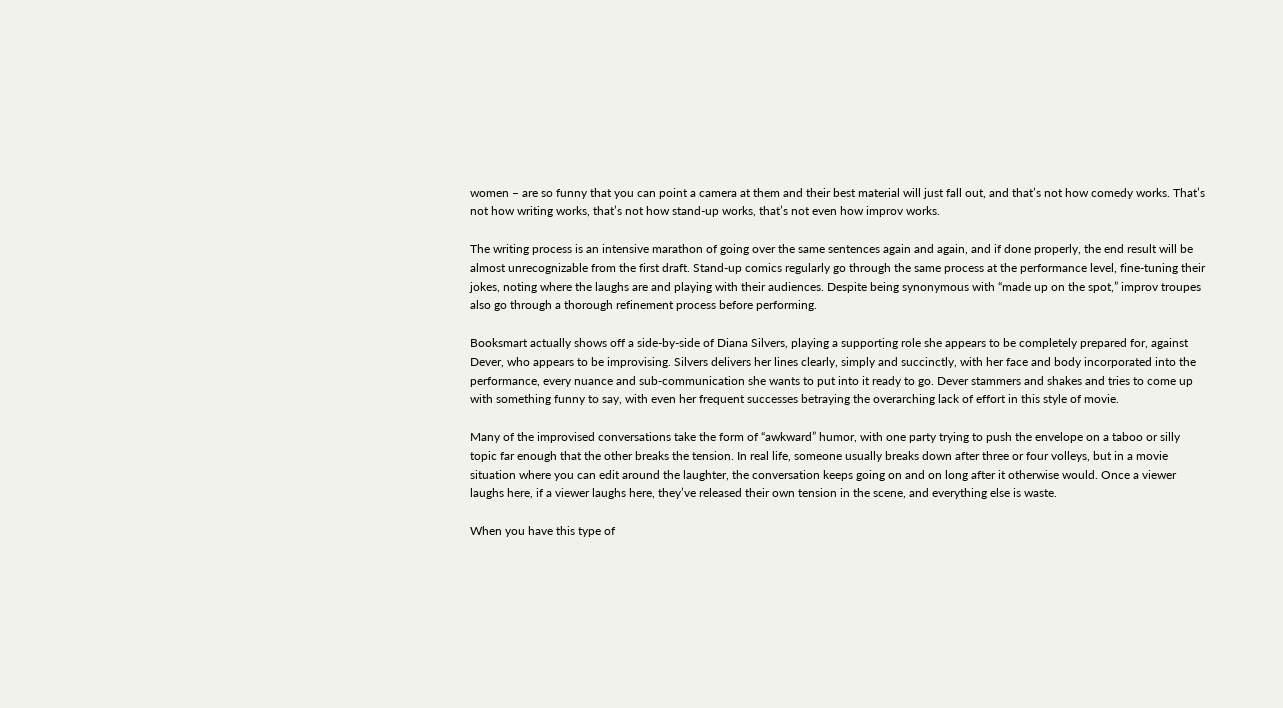women – are so funny that you can point a camera at them and their best material will just fall out, and that’s not how comedy works. That’s not how writing works, that’s not how stand-up works, that’s not even how improv works.

The writing process is an intensive marathon of going over the same sentences again and again, and if done properly, the end result will be almost unrecognizable from the first draft. Stand-up comics regularly go through the same process at the performance level, fine-tuning their jokes, noting where the laughs are and playing with their audiences. Despite being synonymous with “made up on the spot,” improv troupes also go through a thorough refinement process before performing.

Booksmart actually shows off a side-by-side of Diana Silvers, playing a supporting role she appears to be completely prepared for, against Dever, who appears to be improvising. Silvers delivers her lines clearly, simply and succinctly, with her face and body incorporated into the performance, every nuance and sub-communication she wants to put into it ready to go. Dever stammers and shakes and tries to come up with something funny to say, with even her frequent successes betraying the overarching lack of effort in this style of movie.

Many of the improvised conversations take the form of “awkward” humor, with one party trying to push the envelope on a taboo or silly topic far enough that the other breaks the tension. In real life, someone usually breaks down after three or four volleys, but in a movie situation where you can edit around the laughter, the conversation keeps going on and on long after it otherwise would. Once a viewer laughs here, if a viewer laughs here, they’ve released their own tension in the scene, and everything else is waste.

When you have this type of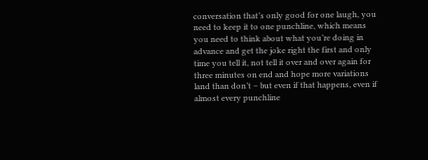conversation that’s only good for one laugh, you need to keep it to one punchline, which means you need to think about what you’re doing in advance and get the joke right the first and only time you tell it, not tell it over and over again for three minutes on end and hope more variations land than don’t – but even if that happens, even if almost every punchline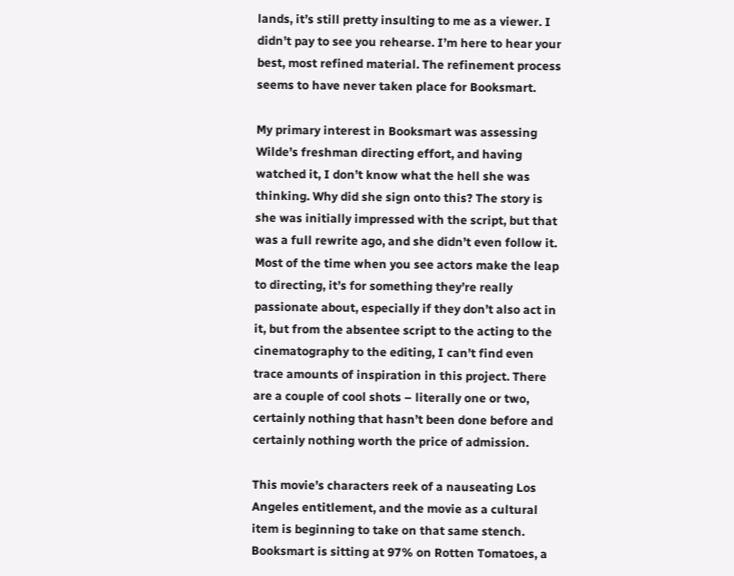lands, it’s still pretty insulting to me as a viewer. I didn’t pay to see you rehearse. I’m here to hear your best, most refined material. The refinement process seems to have never taken place for Booksmart.

My primary interest in Booksmart was assessing Wilde’s freshman directing effort, and having watched it, I don’t know what the hell she was thinking. Why did she sign onto this? The story is she was initially impressed with the script, but that was a full rewrite ago, and she didn’t even follow it. Most of the time when you see actors make the leap to directing, it’s for something they’re really passionate about, especially if they don’t also act in it, but from the absentee script to the acting to the cinematography to the editing, I can’t find even trace amounts of inspiration in this project. There are a couple of cool shots – literally one or two, certainly nothing that hasn’t been done before and certainly nothing worth the price of admission.

This movie’s characters reek of a nauseating Los Angeles entitlement, and the movie as a cultural item is beginning to take on that same stench. Booksmart is sitting at 97% on Rotten Tomatoes, a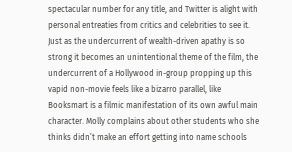spectacular number for any title, and Twitter is alight with personal entreaties from critics and celebrities to see it. Just as the undercurrent of wealth-driven apathy is so strong it becomes an unintentional theme of the film, the undercurrent of a Hollywood in-group propping up this vapid non-movie feels like a bizarro parallel, like Booksmart is a filmic manifestation of its own awful main character. Molly complains about other students who she thinks didn’t make an effort getting into name schools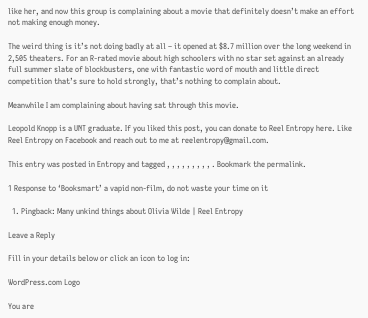like her, and now this group is complaining about a movie that definitely doesn’t make an effort not making enough money.

The weird thing is it’s not doing badly at all – it opened at $8.7 million over the long weekend in 2,505 theaters. For an R-rated movie about high schoolers with no star set against an already full summer slate of blockbusters, one with fantastic word of mouth and little direct competition that’s sure to hold strongly, that’s nothing to complain about.

Meanwhile I am complaining about having sat through this movie.

Leopold Knopp is a UNT graduate. If you liked this post, you can donate to Reel Entropy here. Like Reel Entropy on Facebook and reach out to me at reelentropy@gmail.com.

This entry was posted in Entropy and tagged , , , , , , , , , . Bookmark the permalink.

1 Response to ‘Booksmart’ a vapid non-film, do not waste your time on it

  1. Pingback: Many unkind things about Olivia Wilde | Reel Entropy

Leave a Reply

Fill in your details below or click an icon to log in:

WordPress.com Logo

You are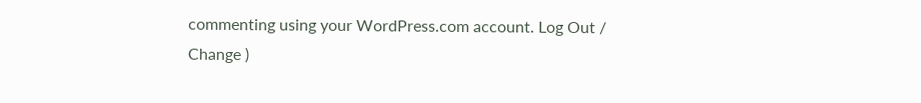commenting using your WordPress.com account. Log Out /  Change )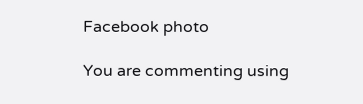Facebook photo

You are commenting using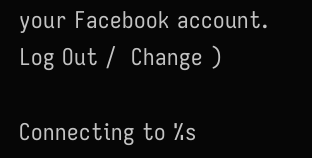your Facebook account. Log Out /  Change )

Connecting to %s